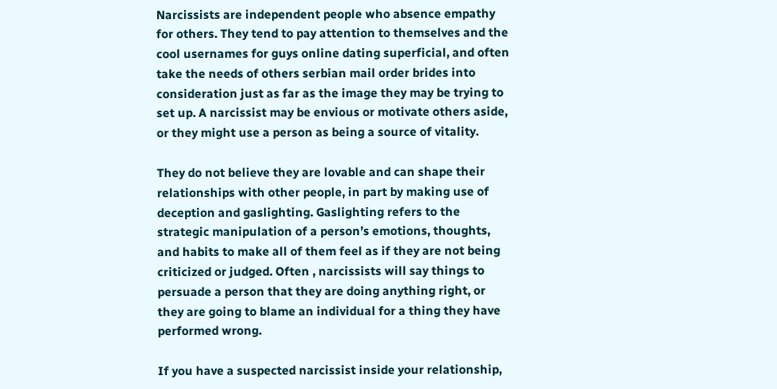Narcissists are independent people who absence empathy for others. They tend to pay attention to themselves and the cool usernames for guys online dating superficial, and often take the needs of others serbian mail order brides into consideration just as far as the image they may be trying to set up. A narcissist may be envious or motivate others aside, or they might use a person as being a source of vitality.

They do not believe they are lovable and can shape their relationships with other people, in part by making use of deception and gaslighting. Gaslighting refers to the strategic manipulation of a person’s emotions, thoughts, and habits to make all of them feel as if they are not being criticized or judged. Often , narcissists will say things to persuade a person that they are doing anything right, or they are going to blame an individual for a thing they have performed wrong.

If you have a suspected narcissist inside your relationship,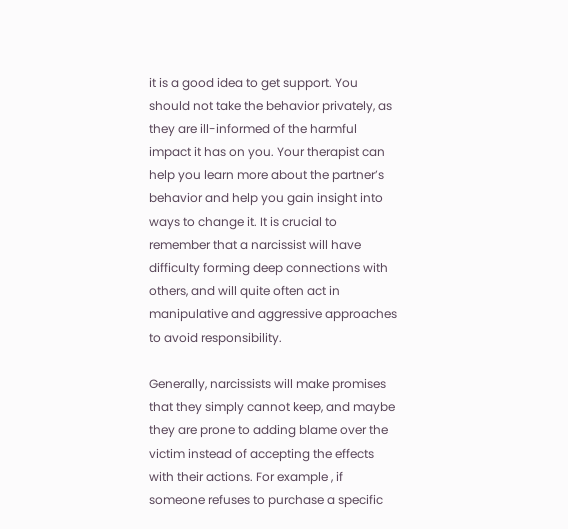it is a good idea to get support. You should not take the behavior privately, as they are ill-informed of the harmful impact it has on you. Your therapist can help you learn more about the partner’s behavior and help you gain insight into ways to change it. It is crucial to remember that a narcissist will have difficulty forming deep connections with others, and will quite often act in manipulative and aggressive approaches to avoid responsibility.

Generally, narcissists will make promises that they simply cannot keep, and maybe they are prone to adding blame over the victim instead of accepting the effects with their actions. For example , if someone refuses to purchase a specific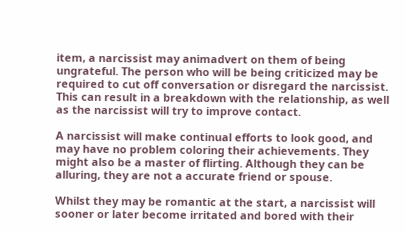item, a narcissist may animadvert on them of being ungrateful. The person who will be being criticized may be required to cut off conversation or disregard the narcissist. This can result in a breakdown with the relationship, as well as the narcissist will try to improve contact.

A narcissist will make continual efforts to look good, and may have no problem coloring their achievements. They might also be a master of flirting. Although they can be alluring, they are not a accurate friend or spouse.

Whilst they may be romantic at the start, a narcissist will sooner or later become irritated and bored with their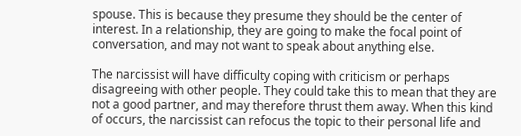spouse. This is because they presume they should be the center of interest. In a relationship, they are going to make the focal point of conversation, and may not want to speak about anything else.

The narcissist will have difficulty coping with criticism or perhaps disagreeing with other people. They could take this to mean that they are not a good partner, and may therefore thrust them away. When this kind of occurs, the narcissist can refocus the topic to their personal life and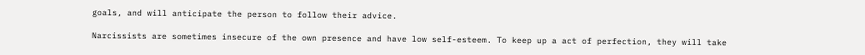goals, and will anticipate the person to follow their advice.

Narcissists are sometimes insecure of the own presence and have low self-esteem. To keep up a act of perfection, they will take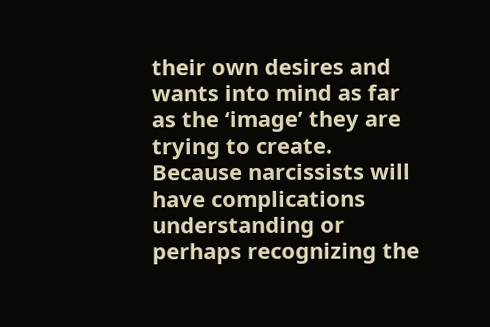their own desires and wants into mind as far as the ‘image’ they are trying to create. Because narcissists will have complications understanding or perhaps recognizing the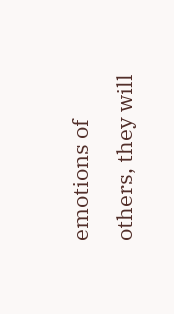emotions of others, they will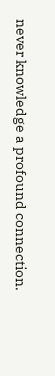never knowledge a profound connection.